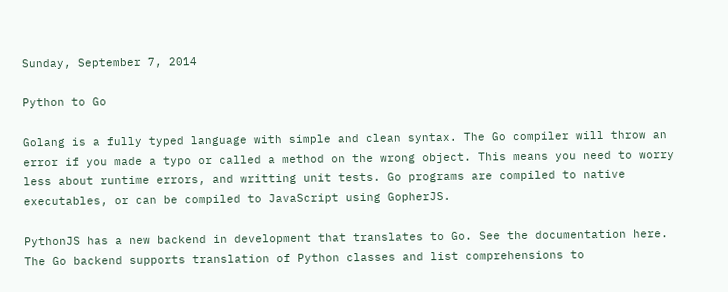Sunday, September 7, 2014

Python to Go

Golang is a fully typed language with simple and clean syntax. The Go compiler will throw an error if you made a typo or called a method on the wrong object. This means you need to worry less about runtime errors, and writting unit tests. Go programs are compiled to native executables, or can be compiled to JavaScript using GopherJS.

PythonJS has a new backend in development that translates to Go. See the documentation here. The Go backend supports translation of Python classes and list comprehensions to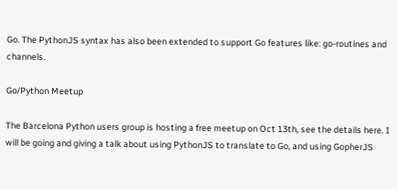Go. The PythonJS syntax has also been extended to support Go features like: go-routines and channels.

Go/Python Meetup

The Barcelona Python users group is hosting a free meetup on Oct 13th, see the details here. I will be going and giving a talk about using PythonJS to translate to Go, and using GopherJS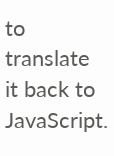to translate it back to JavaScript.